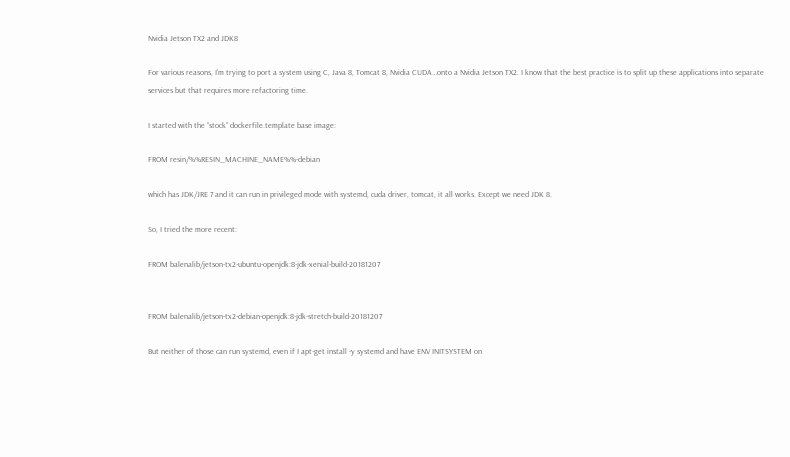Nvidia Jetson TX2 and JDK8

For various reasons, I’m trying to port a system using C, Java 8, Tomcat 8, Nvidia CUDA…onto a Nvidia Jetson TX2. I know that the best practice is to split up these applications into separate services but that requires more refactoring time.

I started with the “stock” dockerfile.template base image:

FROM resin/%%RESIN_MACHINE_NAME%%-debian

which has JDK/JRE 7 and it can run in privileged mode with systemd, cuda driver, tomcat, it all works. Except we need JDK 8.

So, I tried the more recent:

FROM balenalib/jetson-tx2-ubuntu-openjdk:8-jdk-xenial-build-20181207


FROM balenalib/jetson-tx2-debian-openjdk:8-jdk-stretch-build-20181207

But neither of those can run systemd, even if I apt-get install -y systemd and have ENV INITSYSTEM on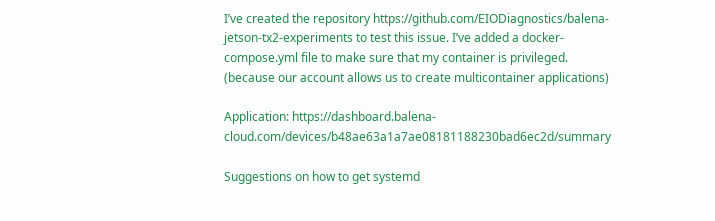I’ve created the repository https://github.com/EIODiagnostics/balena-jetson-tx2-experiments to test this issue. I’ve added a docker-compose.yml file to make sure that my container is privileged. (because our account allows us to create multicontainer applications)

Application: https://dashboard.balena-cloud.com/devices/b48ae63a1a7ae08181188230bad6ec2d/summary

Suggestions on how to get systemd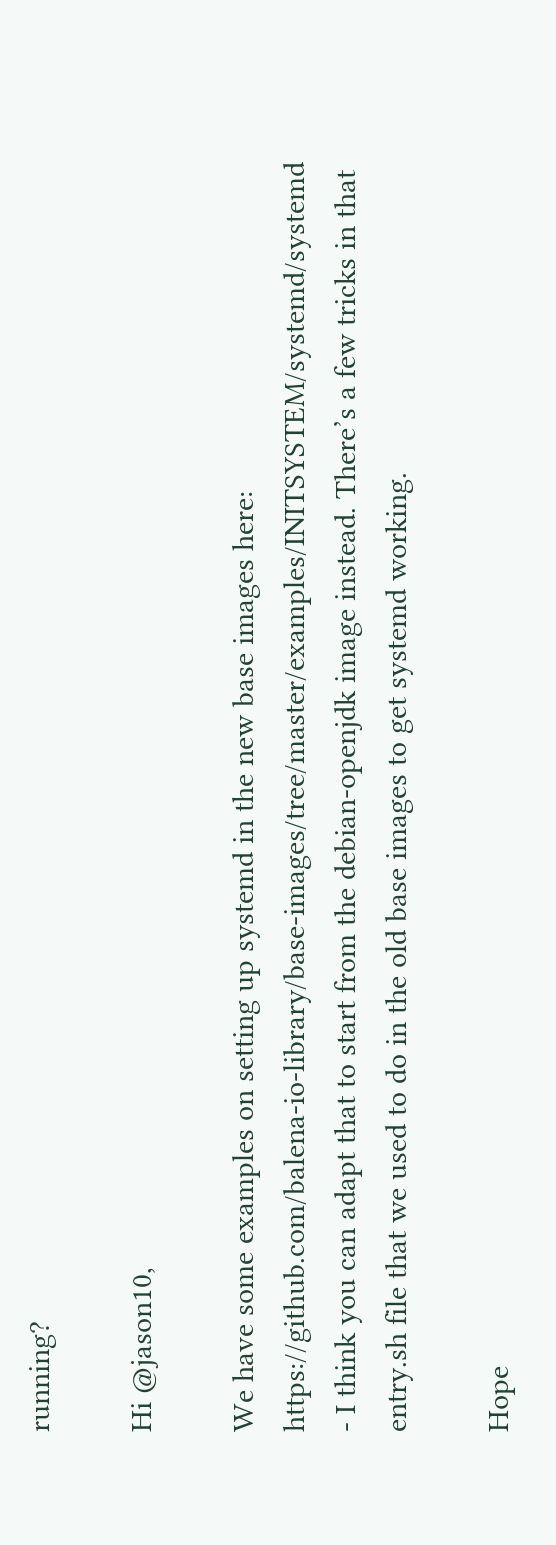running?

Hi @jason10,

We have some examples on setting up systemd in the new base images here: https://github.com/balena-io-library/base-images/tree/master/examples/INITSYSTEM/systemd/systemd - I think you can adapt that to start from the debian-openjdk image instead. There’s a few tricks in that entry.sh file that we used to do in the old base images to get systemd working.

Hope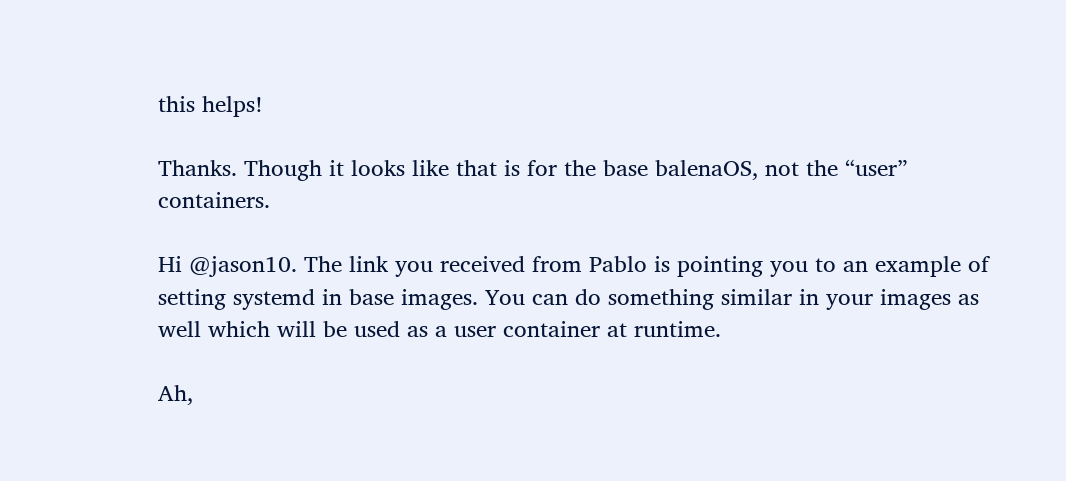this helps!

Thanks. Though it looks like that is for the base balenaOS, not the “user” containers.

Hi @jason10. The link you received from Pablo is pointing you to an example of setting systemd in base images. You can do something similar in your images as well which will be used as a user container at runtime.

Ah,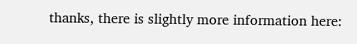thanks, there is slightly more information here: